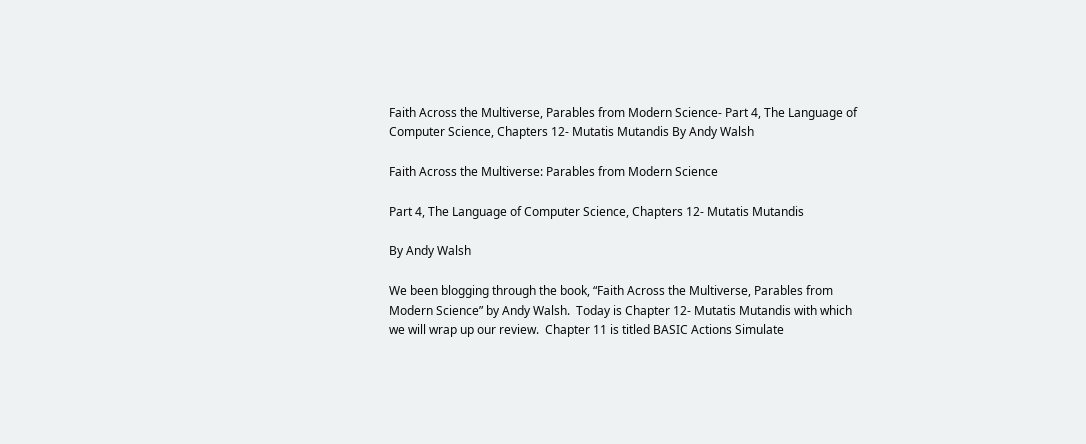Faith Across the Multiverse, Parables from Modern Science- Part 4, The Language of Computer Science, Chapters 12- Mutatis Mutandis By Andy Walsh

Faith Across the Multiverse: Parables from Modern Science

Part 4, The Language of Computer Science, Chapters 12- Mutatis Mutandis

By Andy Walsh

We been blogging through the book, “Faith Across the Multiverse, Parables from Modern Science” by Andy Walsh.  Today is Chapter 12- Mutatis Mutandis with which we will wrap up our review.  Chapter 11 is titled BASIC Actions Simulate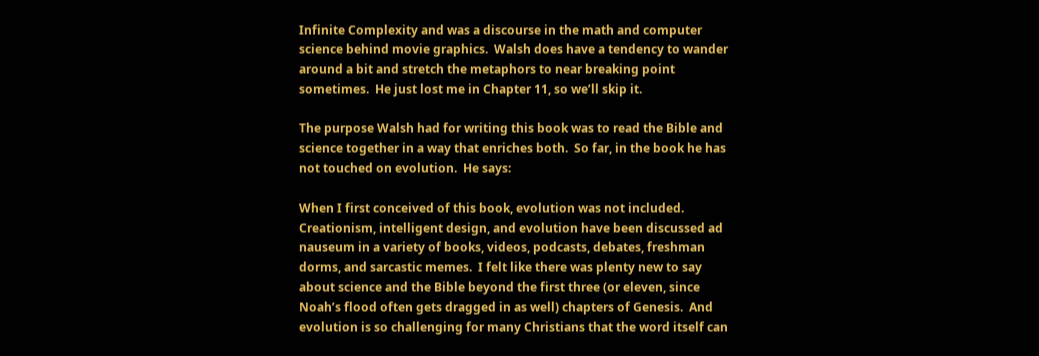Infinite Complexity and was a discourse in the math and computer science behind movie graphics.  Walsh does have a tendency to wander around a bit and stretch the metaphors to near breaking point sometimes.  He just lost me in Chapter 11, so we’ll skip it.

The purpose Walsh had for writing this book was to read the Bible and science together in a way that enriches both.  So far, in the book he has not touched on evolution.  He says:

When I first conceived of this book, evolution was not included.  Creationism, intelligent design, and evolution have been discussed ad nauseum in a variety of books, videos, podcasts, debates, freshman dorms, and sarcastic memes.  I felt like there was plenty new to say about science and the Bible beyond the first three (or eleven, since Noah’s flood often gets dragged in as well) chapters of Genesis.  And evolution is so challenging for many Christians that the word itself can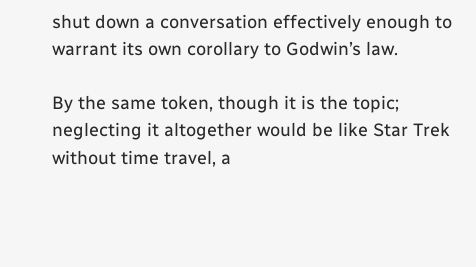shut down a conversation effectively enough to warrant its own corollary to Godwin’s law.

By the same token, though it is the topic; neglecting it altogether would be like Star Trek without time travel, a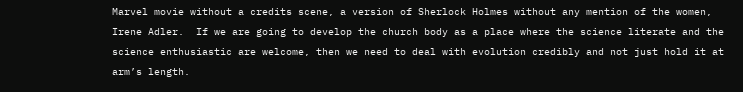Marvel movie without a credits scene, a version of Sherlock Holmes without any mention of the women, Irene Adler.  If we are going to develop the church body as a place where the science literate and the science enthusiastic are welcome, then we need to deal with evolution credibly and not just hold it at arm’s length.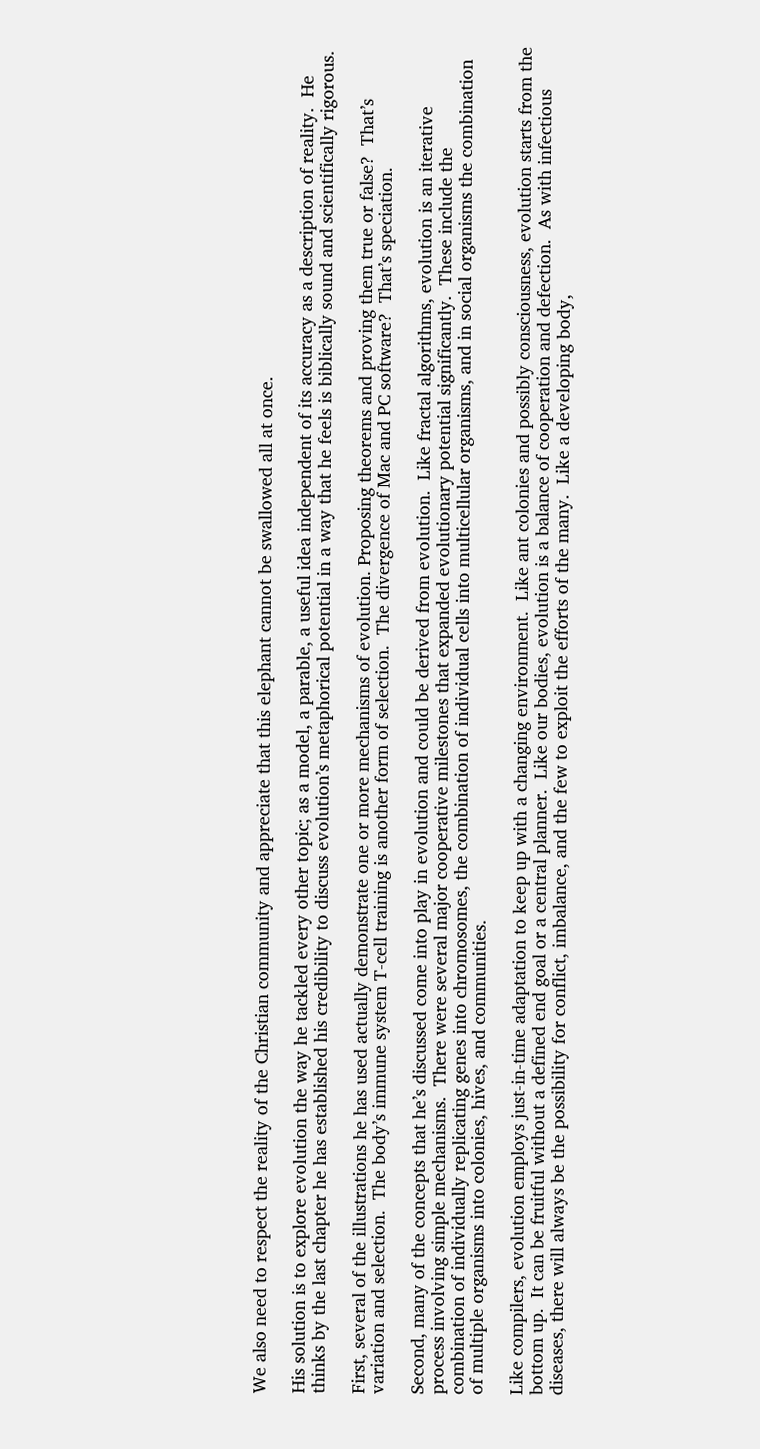We also need to respect the reality of the Christian community and appreciate that this elephant cannot be swallowed all at once.

His solution is to explore evolution the way he tackled every other topic; as a model, a parable, a useful idea independent of its accuracy as a description of reality.  He thinks by the last chapter he has established his credibility to discuss evolution’s metaphorical potential in a way that he feels is biblically sound and scientifically rigorous.

First, several of the illustrations he has used actually demonstrate one or more mechanisms of evolution. Proposing theorems and proving them true or false?  That’s variation and selection.  The body’s immune system T-cell training is another form of selection.  The divergence of Mac and PC software?  That’s speciation.

Second, many of the concepts that he’s discussed come into play in evolution and could be derived from evolution.  Like fractal algorithms, evolution is an iterative process involving simple mechanisms.  There were several major cooperative milestones that expanded evolutionary potential significantly.  These include the combination of individually replicating genes into chromosomes, the combination of individual cells into multicellular organisms, and in social organisms the combination of multiple organisms into colonies, hives, and communities.

Like compilers, evolution employs just-in-time adaptation to keep up with a changing environment.  Like ant colonies and possibly consciousness, evolution starts from the bottom up.  It can be fruitful without a defined end goal or a central planner.  Like our bodies, evolution is a balance of cooperation and defection.  As with infectious diseases, there will always be the possibility for conflict, imbalance, and the few to exploit the efforts of the many.  Like a developing body,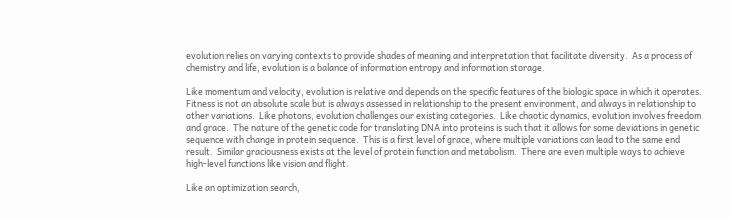evolution relies on varying contexts to provide shades of meaning and interpretation that facilitate diversity.  As a process of chemistry and life, evolution is a balance of information entropy and information storage.

Like momentum and velocity, evolution is relative and depends on the specific features of the biologic space in which it operates.  Fitness is not an absolute scale but is always assessed in relationship to the present environment, and always in relationship to other variations.  Like photons, evolution challenges our existing categories.  Like chaotic dynamics, evolution involves freedom and grace.  The nature of the genetic code for translating DNA into proteins is such that it allows for some deviations in genetic sequence with change in protein sequence.  This is a first level of grace, where multiple variations can lead to the same end result.  Similar graciousness exists at the level of protein function and metabolism.  There are even multiple ways to achieve high-level functions like vision and flight.

Like an optimization search,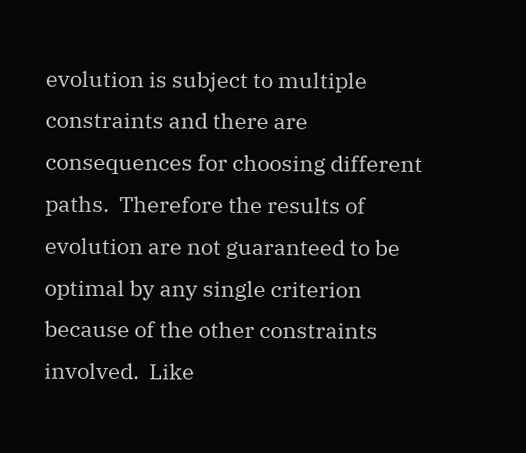evolution is subject to multiple constraints and there are consequences for choosing different paths.  Therefore the results of evolution are not guaranteed to be optimal by any single criterion because of the other constraints involved.  Like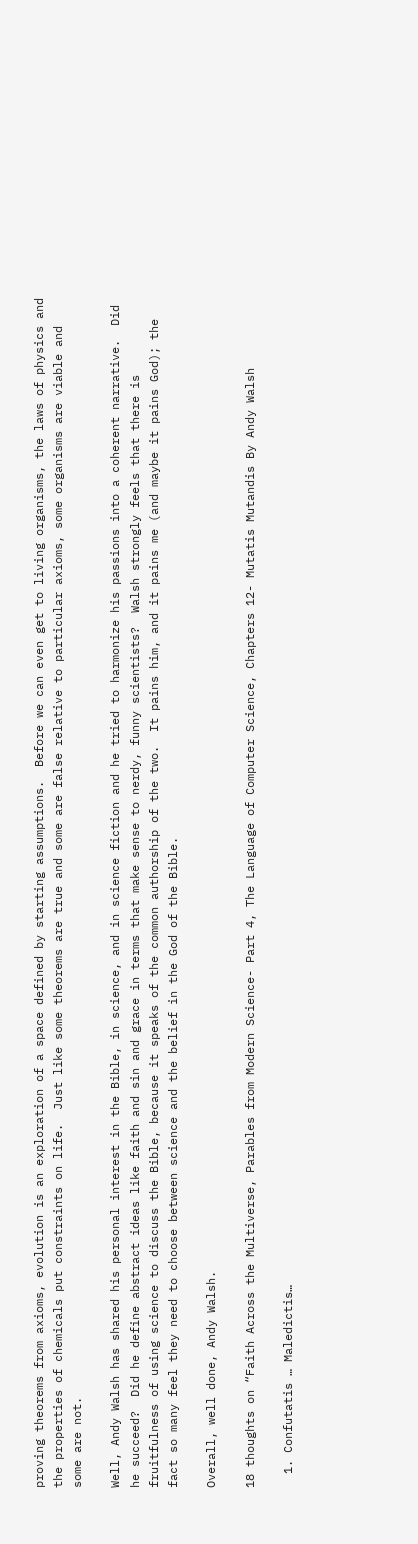proving theorems from axioms, evolution is an exploration of a space defined by starting assumptions.  Before we can even get to living organisms, the laws of physics and the properties of chemicals put constraints on life.  Just like some theorems are true and some are false relative to particular axioms, some organisms are viable and some are not.

Well, Andy Walsh has shared his personal interest in the Bible, in science, and in science fiction and he tried to harmonize his passions into a coherent narrative.  Did he succeed?  Did he define abstract ideas like faith and sin and grace in terms that make sense to nerdy, funny scientists?  Walsh strongly feels that there is fruitfulness of using science to discuss the Bible, because it speaks of the common authorship of the two.  It pains him, and it pains me (and maybe it pains God); the fact so many feel they need to choose between science and the belief in the God of the Bible.

Overall, well done, Andy Walsh.

18 thoughts on “Faith Across the Multiverse, Parables from Modern Science- Part 4, The Language of Computer Science, Chapters 12- Mutatis Mutandis By Andy Walsh

  1. Confutatis … Maledictis…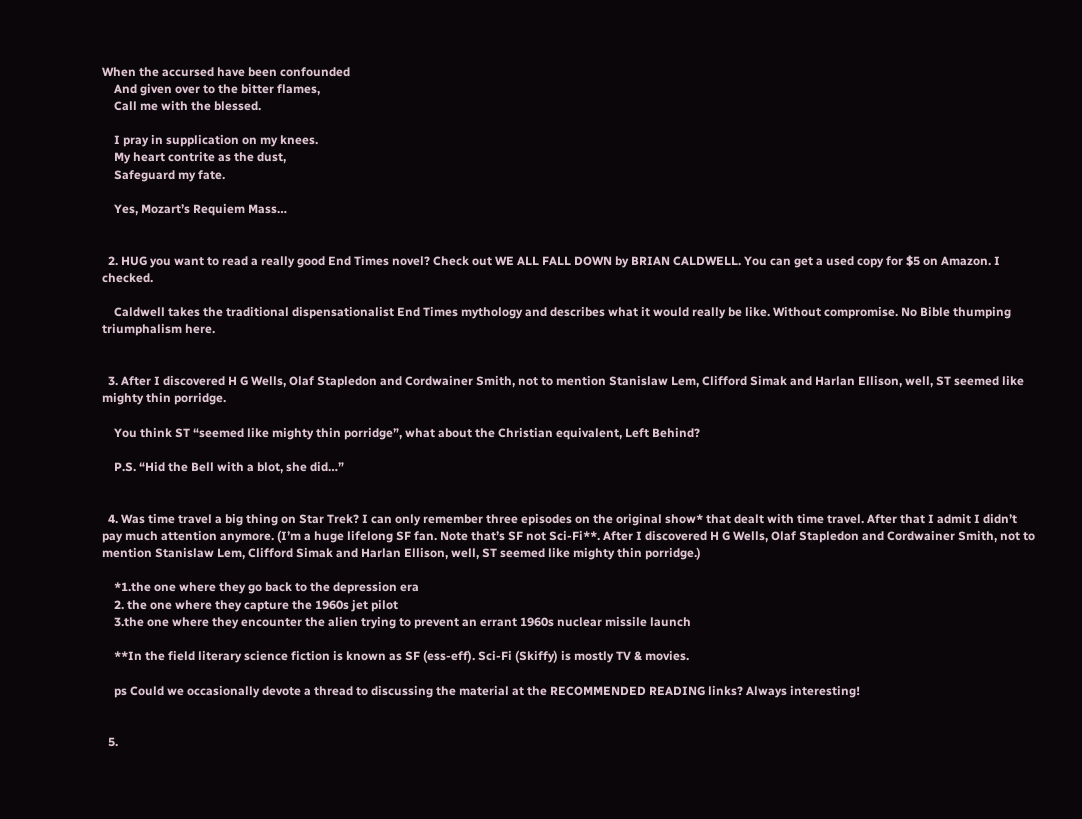When the accursed have been confounded
    And given over to the bitter flames,
    Call me with the blessed.

    I pray in supplication on my knees.
    My heart contrite as the dust,
    Safeguard my fate.

    Yes, Mozart’s Requiem Mass…


  2. HUG you want to read a really good End Times novel? Check out WE ALL FALL DOWN by BRIAN CALDWELL. You can get a used copy for $5 on Amazon. I checked.

    Caldwell takes the traditional dispensationalist End Times mythology and describes what it would really be like. Without compromise. No Bible thumping triumphalism here.


  3. After I discovered H G Wells, Olaf Stapledon and Cordwainer Smith, not to mention Stanislaw Lem, Clifford Simak and Harlan Ellison, well, ST seemed like mighty thin porridge.

    You think ST “seemed like mighty thin porridge”, what about the Christian equivalent, Left Behind?

    P.S. “Hid the Bell with a blot, she did…”


  4. Was time travel a big thing on Star Trek? I can only remember three episodes on the original show* that dealt with time travel. After that I admit I didn’t pay much attention anymore. (I’m a huge lifelong SF fan. Note that’s SF not Sci-Fi**. After I discovered H G Wells, Olaf Stapledon and Cordwainer Smith, not to mention Stanislaw Lem, Clifford Simak and Harlan Ellison, well, ST seemed like mighty thin porridge.)

    *1.the one where they go back to the depression era
    2. the one where they capture the 1960s jet pilot
    3.the one where they encounter the alien trying to prevent an errant 1960s nuclear missile launch

    **In the field literary science fiction is known as SF (ess-eff). Sci-Fi (Skiffy) is mostly TV & movies.

    ps Could we occasionally devote a thread to discussing the material at the RECOMMENDED READING links? Always interesting!


  5.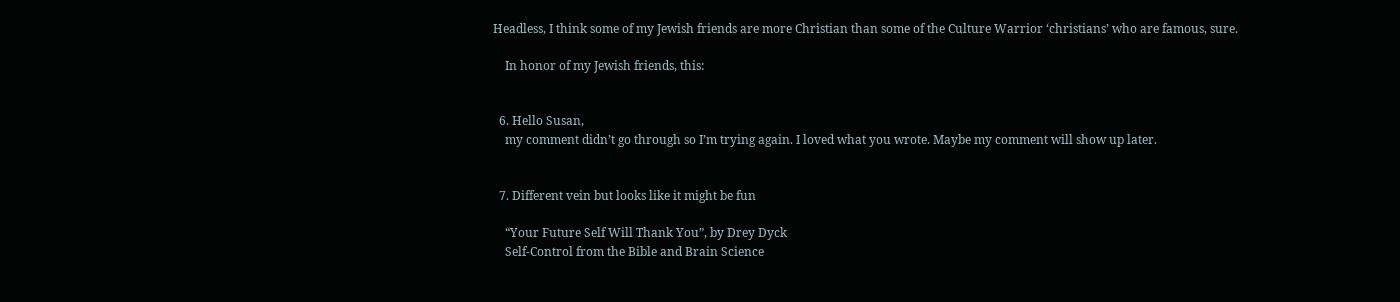Headless, I think some of my Jewish friends are more Christian than some of the Culture Warrior ‘christians’ who are famous, sure.

    In honor of my Jewish friends, this:


  6. Hello Susan,
    my comment didn’t go through so I’m trying again. I loved what you wrote. Maybe my comment will show up later.


  7. Different vein but looks like it might be fun

    “Your Future Self Will Thank You”, by Drey Dyck
    Self-Control from the Bible and Brain Science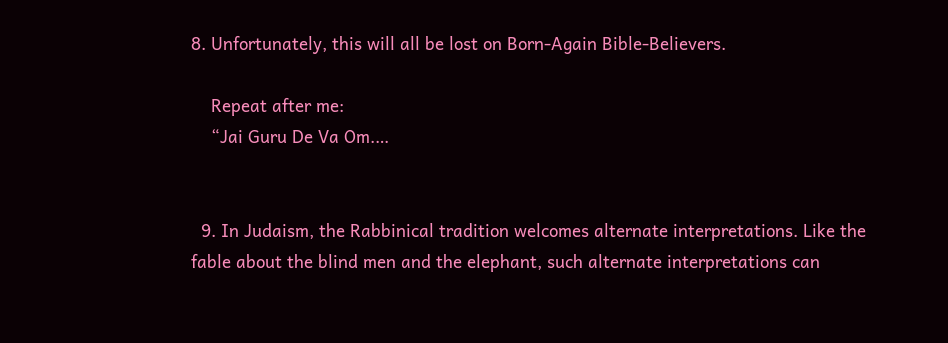8. Unfortunately, this will all be lost on Born-Again Bible-Believers.

    Repeat after me:
    “Jai Guru De Va Om.…


  9. In Judaism, the Rabbinical tradition welcomes alternate interpretations. Like the fable about the blind men and the elephant, such alternate interpretations can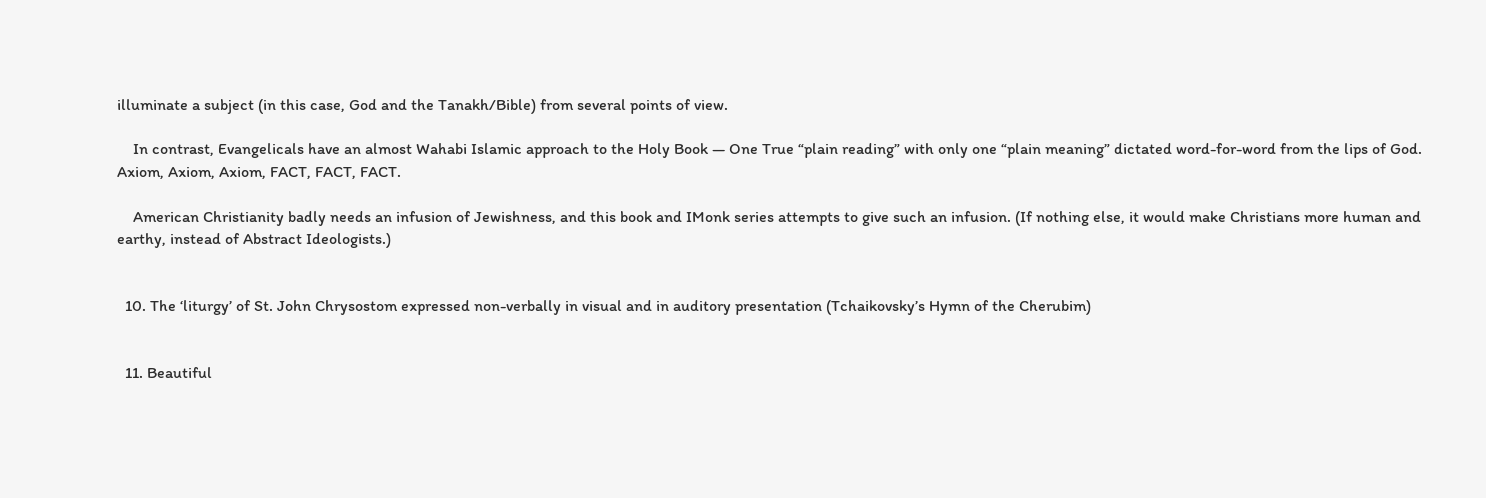illuminate a subject (in this case, God and the Tanakh/Bible) from several points of view.

    In contrast, Evangelicals have an almost Wahabi Islamic approach to the Holy Book — One True “plain reading” with only one “plain meaning” dictated word-for-word from the lips of God. Axiom, Axiom, Axiom, FACT, FACT, FACT.

    American Christianity badly needs an infusion of Jewishness, and this book and IMonk series attempts to give such an infusion. (If nothing else, it would make Christians more human and earthy, instead of Abstract Ideologists.)


  10. The ‘liturgy’ of St. John Chrysostom expressed non-verbally in visual and in auditory presentation (Tchaikovsky’s Hymn of the Cherubim)


  11. Beautiful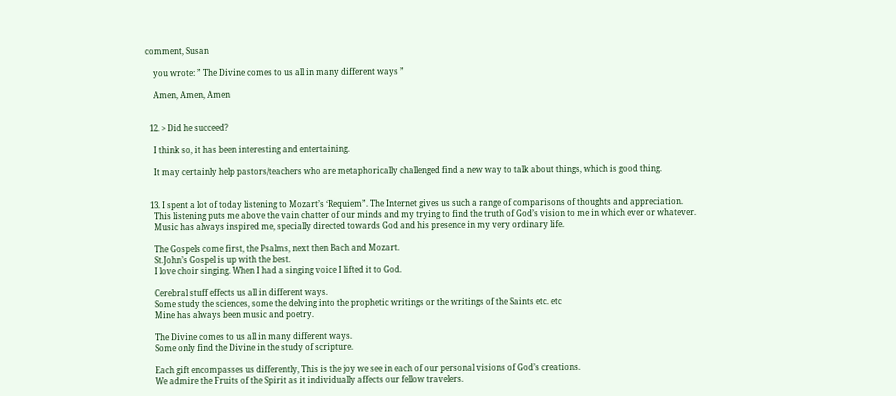comment, Susan

    you wrote: ” The Divine comes to us all in many different ways ”

    Amen, Amen, Amen


  12. > Did he succeed?

    I think so, it has been interesting and entertaining.

    It may certainly help pastors/teachers who are metaphorically challenged find a new way to talk about things, which is good thing.


  13. I spent a lot of today listening to Mozart’s ‘Requiem”. The Internet gives us such a range of comparisons of thoughts and appreciation.
    This listening puts me above the vain chatter of our minds and my trying to find the truth of God’s vision to me in which ever or whatever.
    Music has always inspired me, specially directed towards God and his presence in my very ordinary life.

    The Gospels come first, the Psalms, next then Bach and Mozart.
    St.John’s Gospel is up with the best.
    I love choir singing. When I had a singing voice I lifted it to God.

    Cerebral stuff effects us all in different ways.
    Some study the sciences, some the delving into the prophetic writings or the writings of the Saints etc. etc
    Mine has always been music and poetry.

    The Divine comes to us all in many different ways.
    Some only find the Divine in the study of scripture.

    Each gift encompasses us differently, This is the joy we see in each of our personal visions of God’s creations.
    We admire the Fruits of the Spirit as it individually affects our fellow travelers.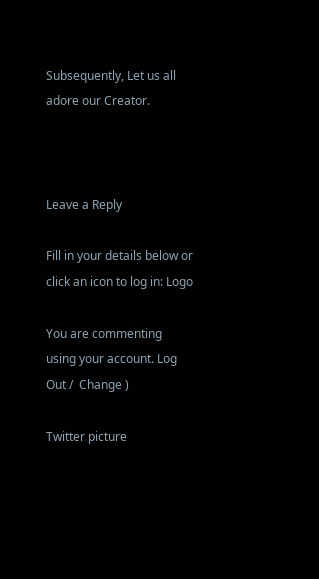Subsequently, Let us all adore our Creator.



Leave a Reply

Fill in your details below or click an icon to log in: Logo

You are commenting using your account. Log Out /  Change )

Twitter picture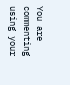You are commenting using your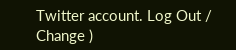Twitter account. Log Out /  Change )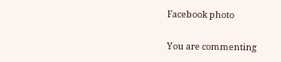Facebook photo

You are commenting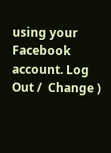using your Facebook account. Log Out /  Change )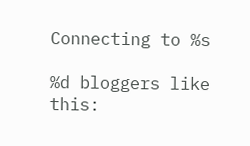Connecting to %s

%d bloggers like this: